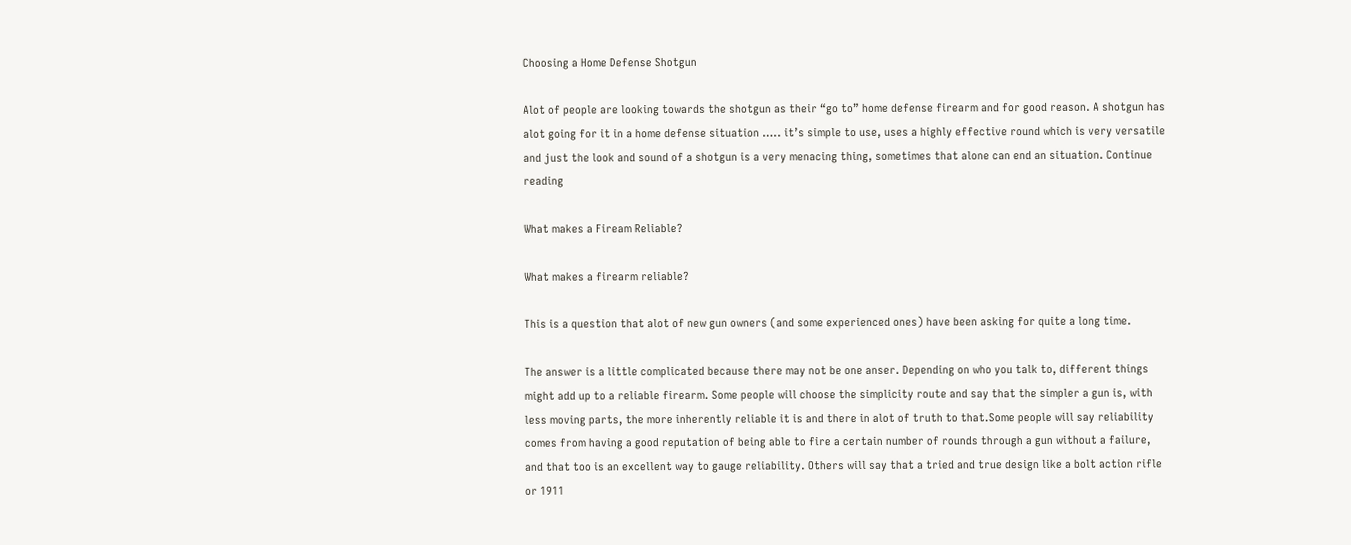Choosing a Home Defense Shotgun

Alot of people are looking towards the shotgun as their “go to” home defense firearm and for good reason. A shotgun has alot going for it in a home defense situation ….. it’s simple to use, uses a highly effective round which is very versatile and just the look and sound of a shotgun is a very menacing thing, sometimes that alone can end an situation. Continue reading

What makes a Fiream Reliable?

What makes a firearm reliable?

This is a question that alot of new gun owners (and some experienced ones) have been asking for quite a long time.

The answer is a little complicated because there may not be one anser. Depending on who you talk to, different things might add up to a reliable firearm. Some people will choose the simplicity route and say that the simpler a gun is, with less moving parts, the more inherently reliable it is and there in alot of truth to that.Some people will say reliability comes from having a good reputation of being able to fire a certain number of rounds through a gun without a failure, and that too is an excellent way to gauge reliability. Others will say that a tried and true design like a bolt action rifle or 1911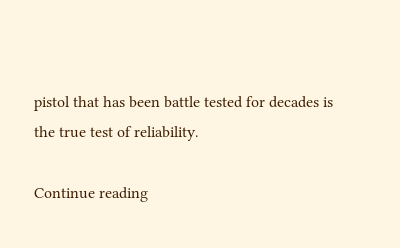pistol that has been battle tested for decades is the true test of reliability.

Continue reading